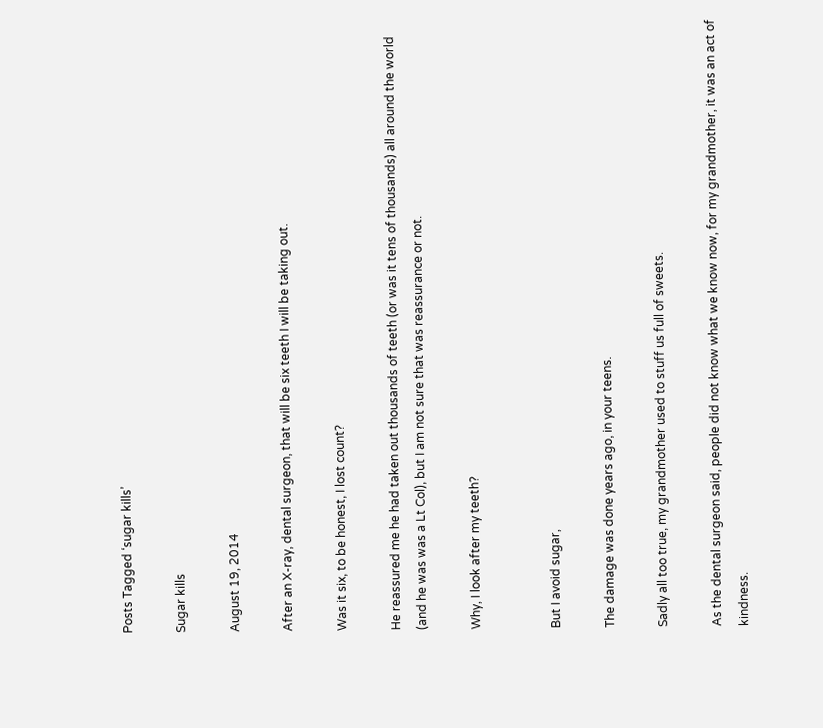Posts Tagged ‘sugar kills’

Sugar kills

August 19, 2014

After an X-ray, dental surgeon, that will be six teeth I will be taking out.

Was it six, to be honest, I lost count?

He reassured me he had taken out thousands of teeth (or was it tens of thousands) all around the world (and he was was a Lt Col), but I am not sure that was reassurance or not.

Why, I look after my teeth?


But I avoid sugar,

The damage was done years ago, in your teens.

Sadly all too true, my grandmother used to stuff us full of sweets.

As the dental surgeon said, people did not know what we know now, for my grandmother, it was an act of kindness.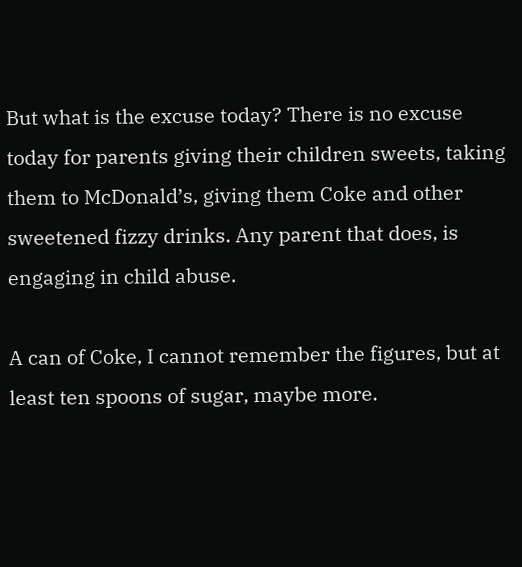But what is the excuse today? There is no excuse today for parents giving their children sweets, taking them to McDonald’s, giving them Coke and other sweetened fizzy drinks. Any parent that does, is engaging in child abuse.

A can of Coke, I cannot remember the figures, but at least ten spoons of sugar, maybe more.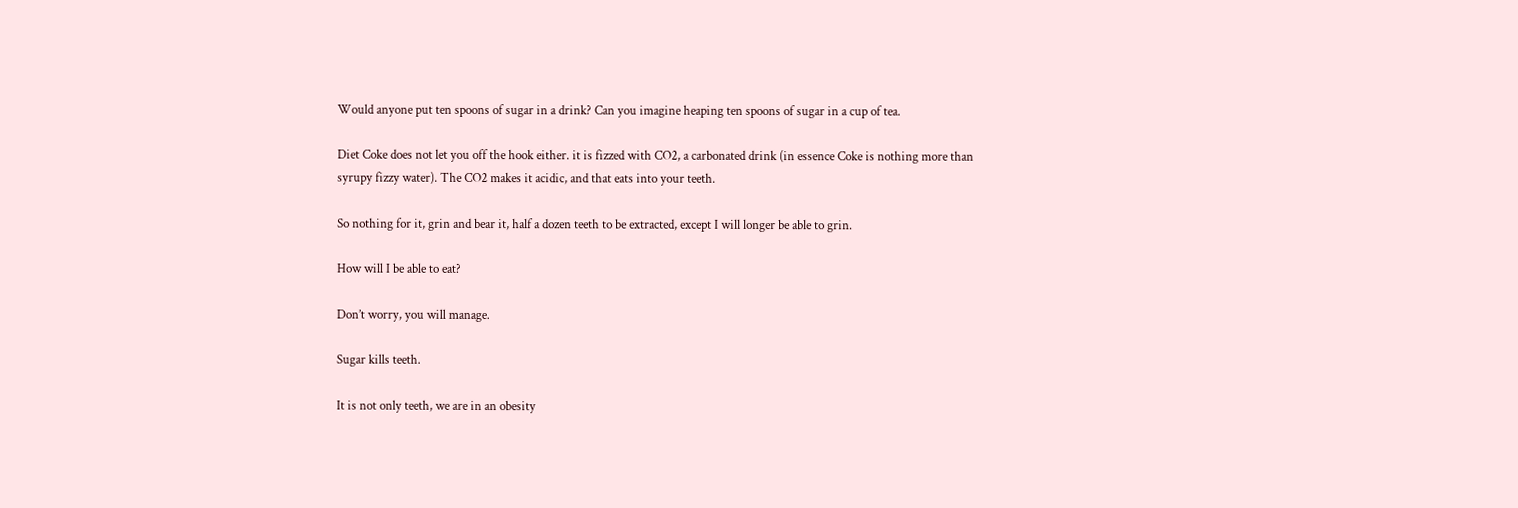Would anyone put ten spoons of sugar in a drink? Can you imagine heaping ten spoons of sugar in a cup of tea.

Diet Coke does not let you off the hook either. it is fizzed with CO2, a carbonated drink (in essence Coke is nothing more than syrupy fizzy water). The CO2 makes it acidic, and that eats into your teeth.

So nothing for it, grin and bear it, half a dozen teeth to be extracted, except I will longer be able to grin.

How will I be able to eat?

Don’t worry, you will manage.

Sugar kills teeth.

It is not only teeth, we are in an obesity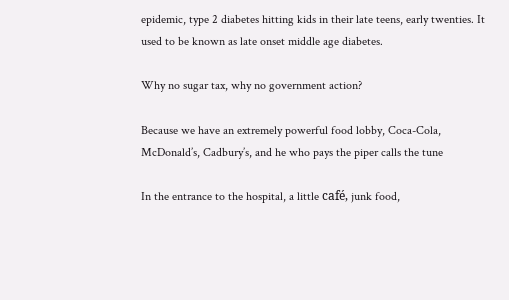epidemic, type 2 diabetes hitting kids in their late teens, early twenties. It used to be known as late onset middle age diabetes.

Why no sugar tax, why no government action?

Because we have an extremely powerful food lobby, Coca-Cola, McDonald’s, Cadbury’s, and he who pays the piper calls the tune

In the entrance to the hospital, a little café, junk food,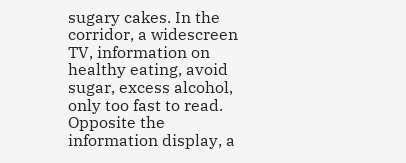sugary cakes. In the corridor, a widescreen TV, information on healthy eating, avoid sugar, excess alcohol, only too fast to read. Opposite the information display, a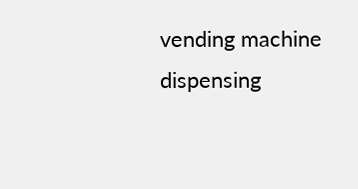vending machine dispensing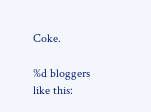Coke.

%d bloggers like this: